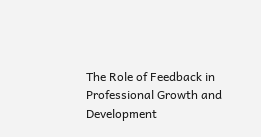The Role of Feedback in Professional Growth and Development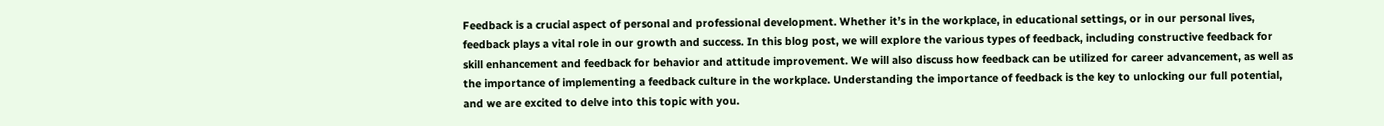Feedback is a crucial aspect of personal and professional development. Whether it’s in the workplace, in educational settings, or in our personal lives, feedback plays a vital role in our growth and success. In this blog post, we will explore the various types of feedback, including constructive feedback for skill enhancement and feedback for behavior and attitude improvement. We will also discuss how feedback can be utilized for career advancement, as well as the importance of implementing a feedback culture in the workplace. Understanding the importance of feedback is the key to unlocking our full potential, and we are excited to delve into this topic with you.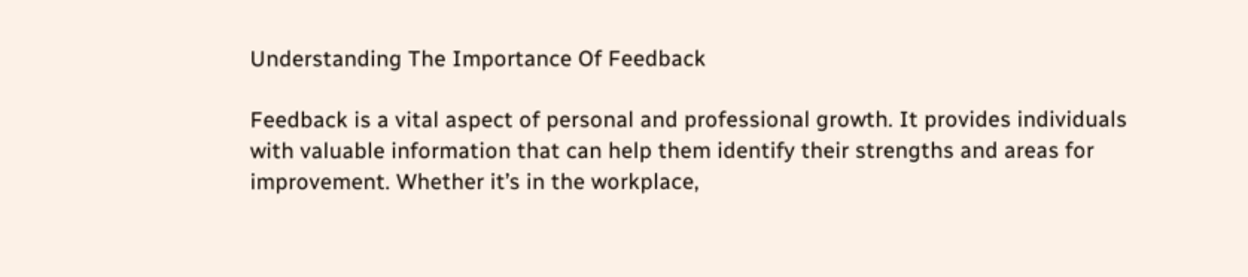Understanding The Importance Of Feedback

Feedback is a vital aspect of personal and professional growth. It provides individuals with valuable information that can help them identify their strengths and areas for improvement. Whether it’s in the workplace,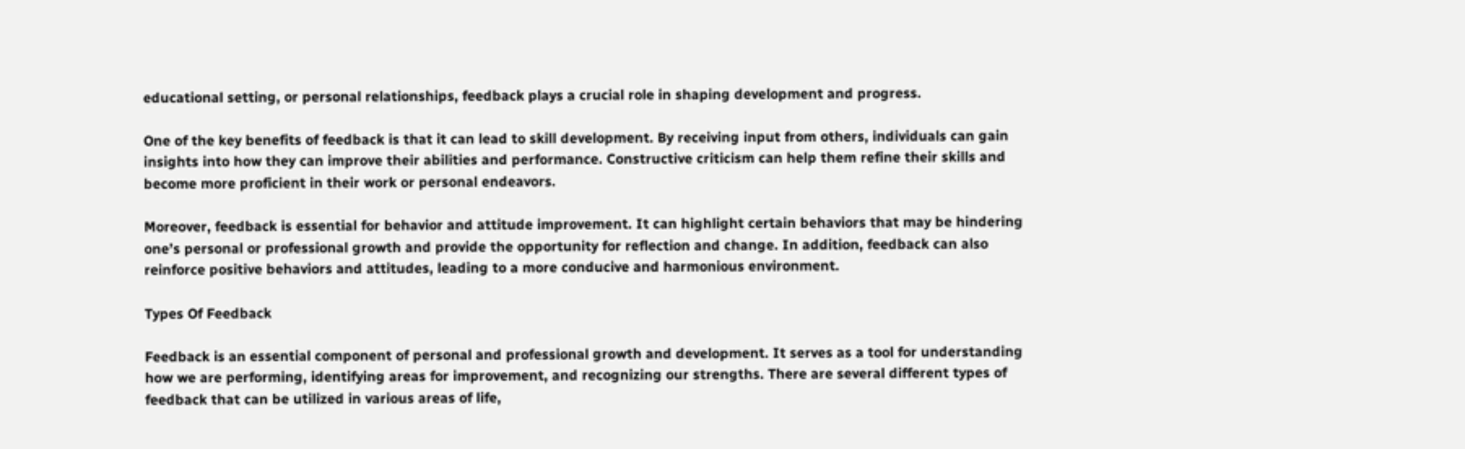educational setting, or personal relationships, feedback plays a crucial role in shaping development and progress.

One of the key benefits of feedback is that it can lead to skill development. By receiving input from others, individuals can gain insights into how they can improve their abilities and performance. Constructive criticism can help them refine their skills and become more proficient in their work or personal endeavors.

Moreover, feedback is essential for behavior and attitude improvement. It can highlight certain behaviors that may be hindering one’s personal or professional growth and provide the opportunity for reflection and change. In addition, feedback can also reinforce positive behaviors and attitudes, leading to a more conducive and harmonious environment.

Types Of Feedback

Feedback is an essential component of personal and professional growth and development. It serves as a tool for understanding how we are performing, identifying areas for improvement, and recognizing our strengths. There are several different types of feedback that can be utilized in various areas of life,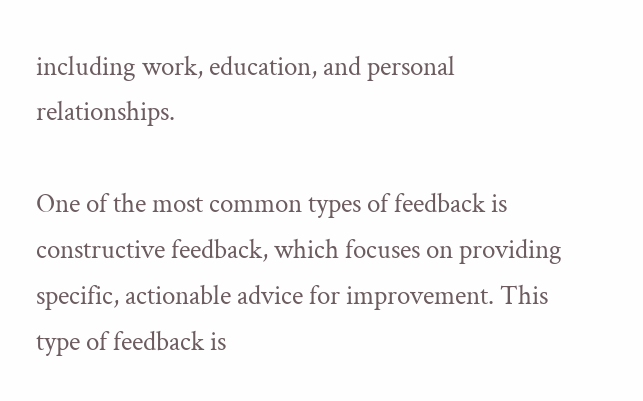including work, education, and personal relationships.

One of the most common types of feedback is constructive feedback, which focuses on providing specific, actionable advice for improvement. This type of feedback is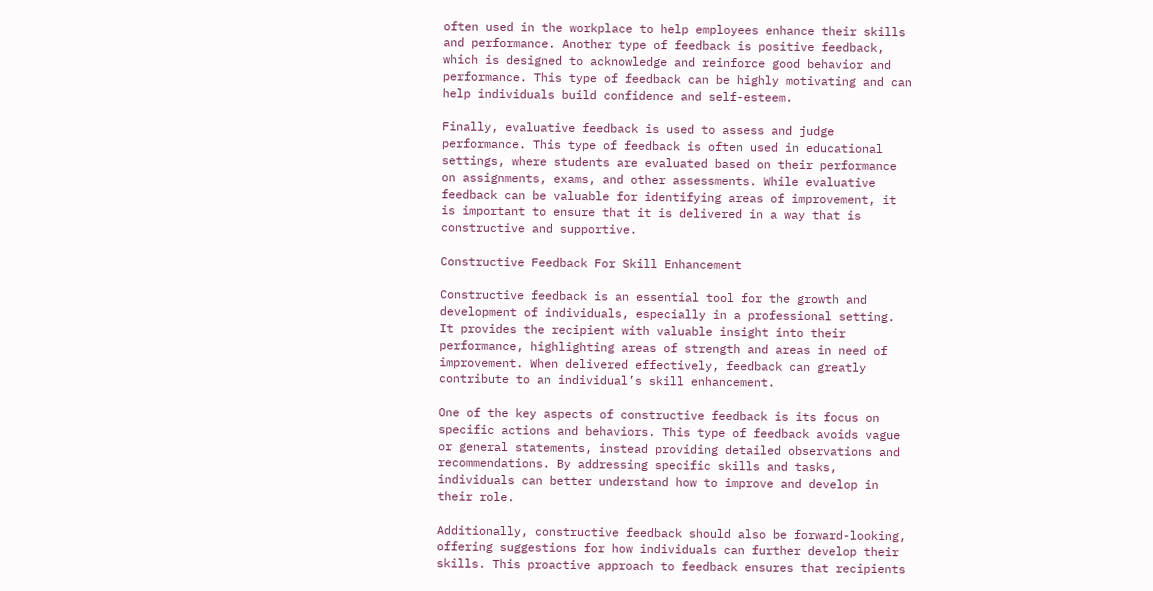often used in the workplace to help employees enhance their skills and performance. Another type of feedback is positive feedback, which is designed to acknowledge and reinforce good behavior and performance. This type of feedback can be highly motivating and can help individuals build confidence and self-esteem.

Finally, evaluative feedback is used to assess and judge performance. This type of feedback is often used in educational settings, where students are evaluated based on their performance on assignments, exams, and other assessments. While evaluative feedback can be valuable for identifying areas of improvement, it is important to ensure that it is delivered in a way that is constructive and supportive.

Constructive Feedback For Skill Enhancement

Constructive feedback is an essential tool for the growth and development of individuals, especially in a professional setting. It provides the recipient with valuable insight into their performance, highlighting areas of strength and areas in need of improvement. When delivered effectively, feedback can greatly contribute to an individual’s skill enhancement.

One of the key aspects of constructive feedback is its focus on specific actions and behaviors. This type of feedback avoids vague or general statements, instead providing detailed observations and recommendations. By addressing specific skills and tasks, individuals can better understand how to improve and develop in their role.

Additionally, constructive feedback should also be forward-looking, offering suggestions for how individuals can further develop their skills. This proactive approach to feedback ensures that recipients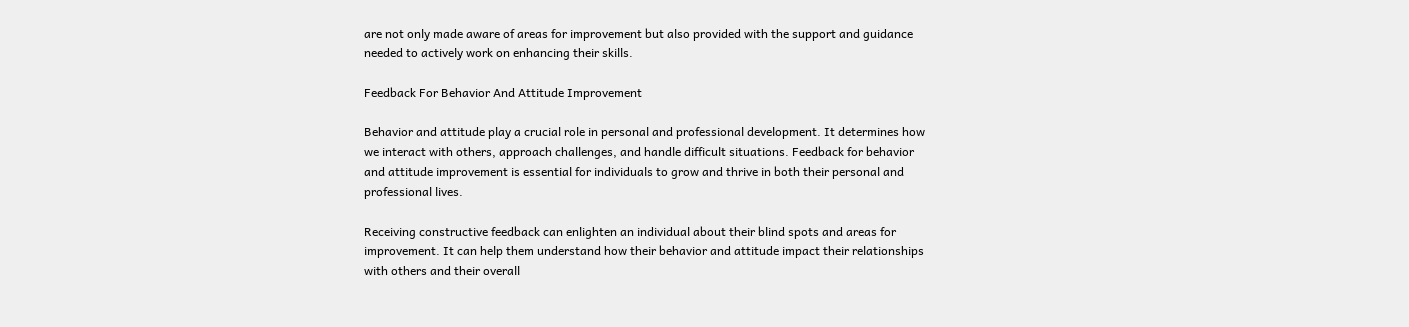are not only made aware of areas for improvement but also provided with the support and guidance needed to actively work on enhancing their skills.

Feedback For Behavior And Attitude Improvement

Behavior and attitude play a crucial role in personal and professional development. It determines how we interact with others, approach challenges, and handle difficult situations. Feedback for behavior and attitude improvement is essential for individuals to grow and thrive in both their personal and professional lives.

Receiving constructive feedback can enlighten an individual about their blind spots and areas for improvement. It can help them understand how their behavior and attitude impact their relationships with others and their overall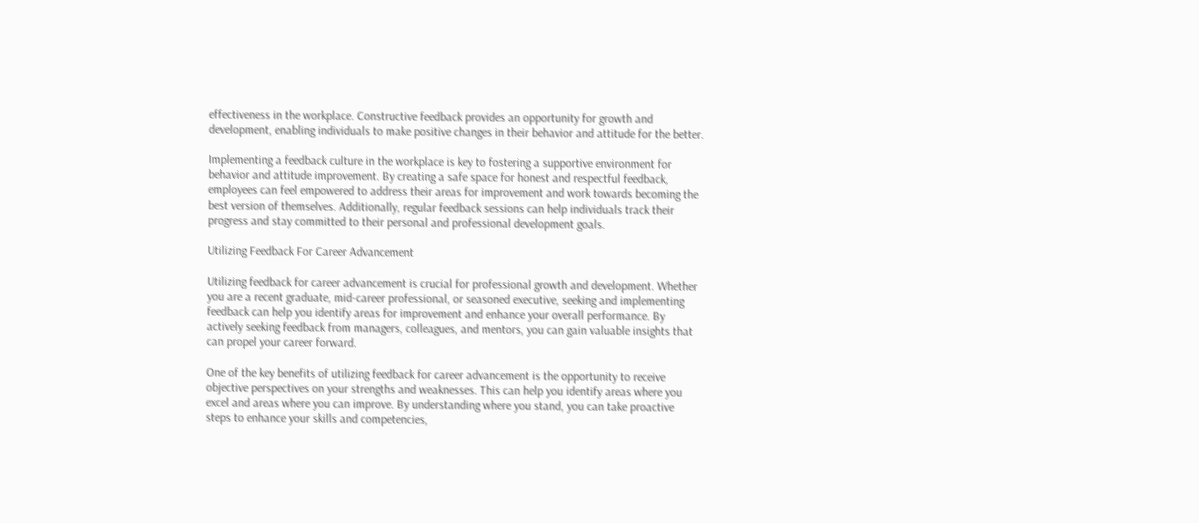effectiveness in the workplace. Constructive feedback provides an opportunity for growth and development, enabling individuals to make positive changes in their behavior and attitude for the better.

Implementing a feedback culture in the workplace is key to fostering a supportive environment for behavior and attitude improvement. By creating a safe space for honest and respectful feedback, employees can feel empowered to address their areas for improvement and work towards becoming the best version of themselves. Additionally, regular feedback sessions can help individuals track their progress and stay committed to their personal and professional development goals.

Utilizing Feedback For Career Advancement

Utilizing feedback for career advancement is crucial for professional growth and development. Whether you are a recent graduate, mid-career professional, or seasoned executive, seeking and implementing feedback can help you identify areas for improvement and enhance your overall performance. By actively seeking feedback from managers, colleagues, and mentors, you can gain valuable insights that can propel your career forward.

One of the key benefits of utilizing feedback for career advancement is the opportunity to receive objective perspectives on your strengths and weaknesses. This can help you identify areas where you excel and areas where you can improve. By understanding where you stand, you can take proactive steps to enhance your skills and competencies,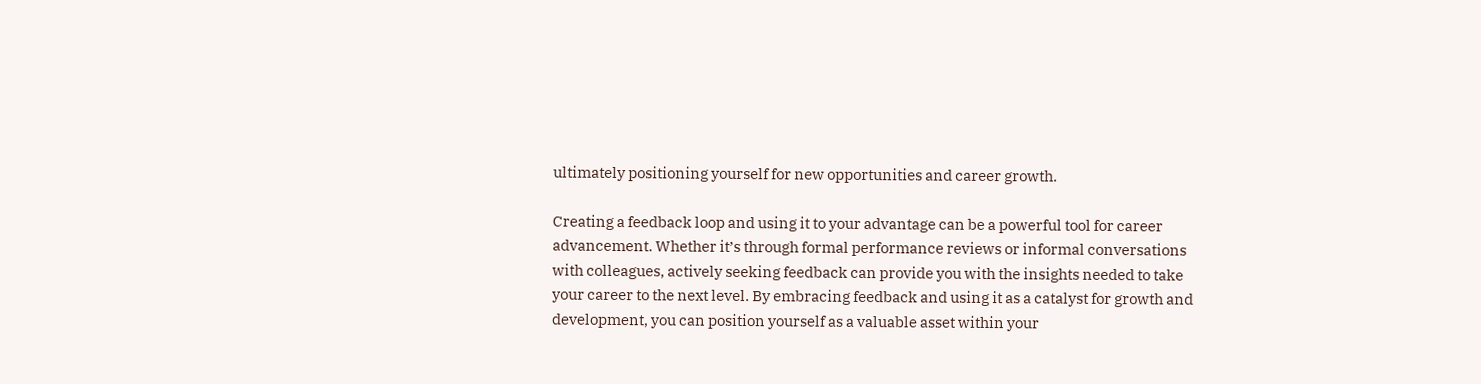ultimately positioning yourself for new opportunities and career growth.

Creating a feedback loop and using it to your advantage can be a powerful tool for career advancement. Whether it’s through formal performance reviews or informal conversations with colleagues, actively seeking feedback can provide you with the insights needed to take your career to the next level. By embracing feedback and using it as a catalyst for growth and development, you can position yourself as a valuable asset within your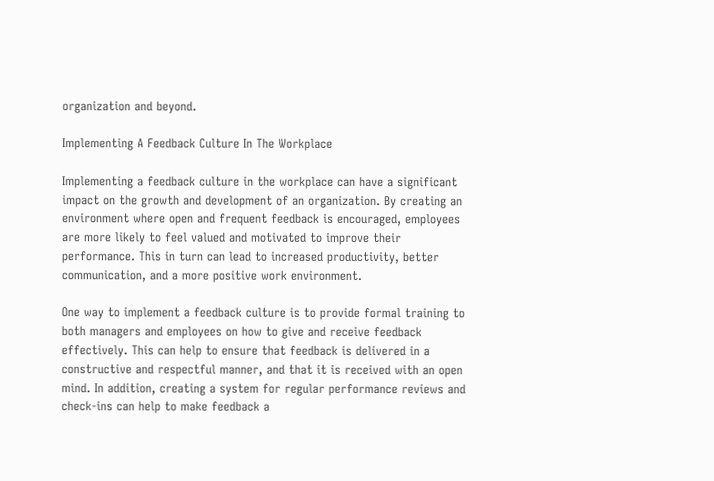organization and beyond.

Implementing A Feedback Culture In The Workplace

Implementing a feedback culture in the workplace can have a significant impact on the growth and development of an organization. By creating an environment where open and frequent feedback is encouraged, employees are more likely to feel valued and motivated to improve their performance. This in turn can lead to increased productivity, better communication, and a more positive work environment.

One way to implement a feedback culture is to provide formal training to both managers and employees on how to give and receive feedback effectively. This can help to ensure that feedback is delivered in a constructive and respectful manner, and that it is received with an open mind. In addition, creating a system for regular performance reviews and check-ins can help to make feedback a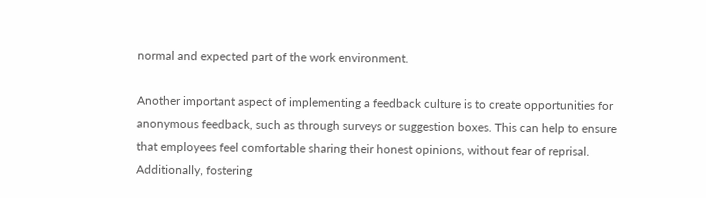normal and expected part of the work environment.

Another important aspect of implementing a feedback culture is to create opportunities for anonymous feedback, such as through surveys or suggestion boxes. This can help to ensure that employees feel comfortable sharing their honest opinions, without fear of reprisal. Additionally, fostering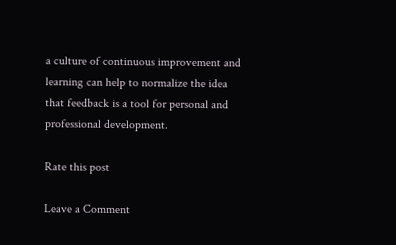a culture of continuous improvement and learning can help to normalize the idea that feedback is a tool for personal and professional development.

Rate this post

Leave a Comment